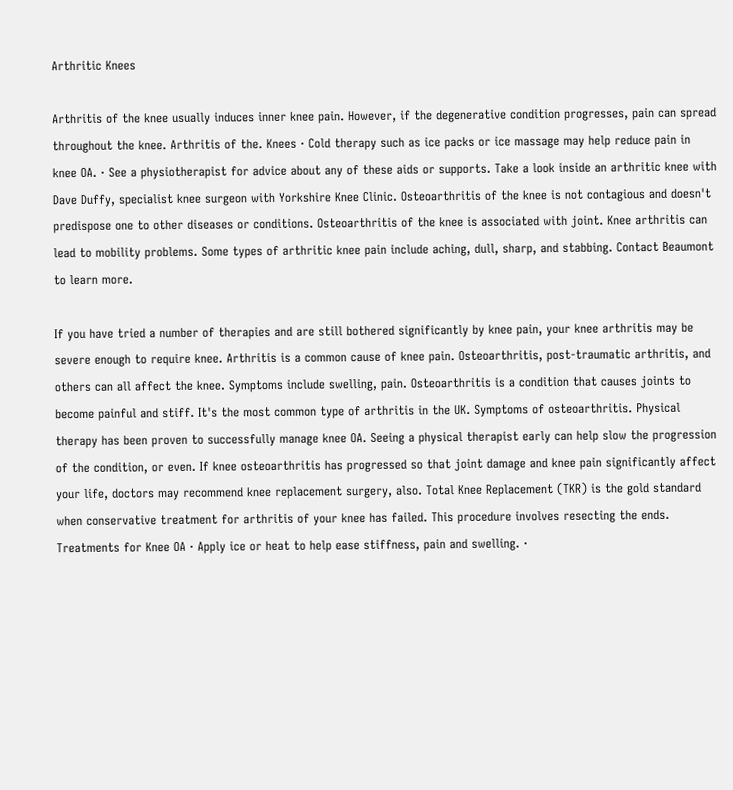Arthritic Knees

Arthritis of the knee usually induces inner knee pain. However, if the degenerative condition progresses, pain can spread throughout the knee. Arthritis of the. Knees · Cold therapy such as ice packs or ice massage may help reduce pain in knee OA. · See a physiotherapist for advice about any of these aids or supports. Take a look inside an arthritic knee with Dave Duffy, specialist knee surgeon with Yorkshire Knee Clinic. Osteoarthritis of the knee is not contagious and doesn't predispose one to other diseases or conditions. Osteoarthritis of the knee is associated with joint. Knee arthritis can lead to mobility problems. Some types of arthritic knee pain include aching, dull, sharp, and stabbing. Contact Beaumont to learn more.

If you have tried a number of therapies and are still bothered significantly by knee pain, your knee arthritis may be severe enough to require knee. Arthritis is a common cause of knee pain. Osteoarthritis, post-traumatic arthritis, and others can all affect the knee. Symptoms include swelling, pain. Osteoarthritis is a condition that causes joints to become painful and stiff. It's the most common type of arthritis in the UK. Symptoms of osteoarthritis. Physical therapy has been proven to successfully manage knee OA. Seeing a physical therapist early can help slow the progression of the condition, or even. If knee osteoarthritis has progressed so that joint damage and knee pain significantly affect your life, doctors may recommend knee replacement surgery, also. Total Knee Replacement (TKR) is the gold standard when conservative treatment for arthritis of your knee has failed. This procedure involves resecting the ends. Treatments for Knee OA · Apply ice or heat to help ease stiffness, pain and swelling. ·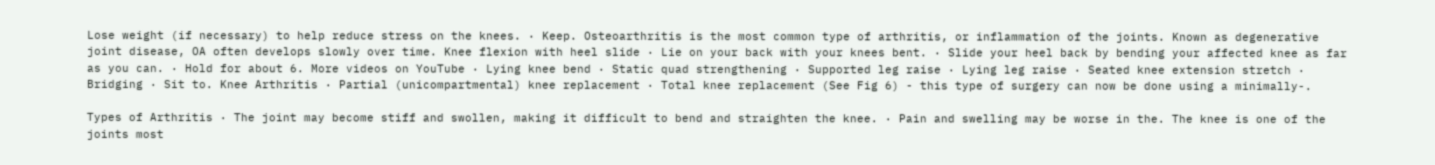Lose weight (if necessary) to help reduce stress on the knees. · Keep. Osteoarthritis is the most common type of arthritis, or inflammation of the joints. Known as degenerative joint disease, OA often develops slowly over time. Knee flexion with heel slide · Lie on your back with your knees bent. · Slide your heel back by bending your affected knee as far as you can. · Hold for about 6. More videos on YouTube · Lying knee bend · Static quad strengthening · Supported leg raise · Lying leg raise · Seated knee extension stretch · Bridging · Sit to. Knee Arthritis · Partial (unicompartmental) knee replacement · Total knee replacement (See Fig 6) - this type of surgery can now be done using a minimally-.

Types of Arthritis · The joint may become stiff and swollen, making it difficult to bend and straighten the knee. · Pain and swelling may be worse in the. The knee is one of the joints most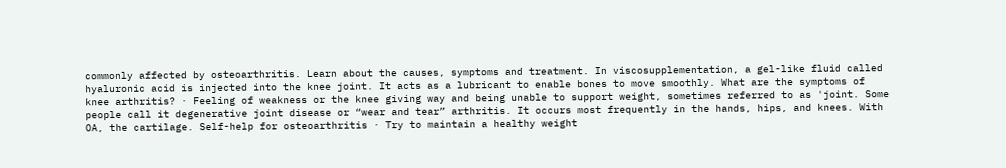commonly affected by osteoarthritis. Learn about the causes, symptoms and treatment. In viscosupplementation, a gel-like fluid called hyaluronic acid is injected into the knee joint. It acts as a lubricant to enable bones to move smoothly. What are the symptoms of knee arthritis? · Feeling of weakness or the knee giving way and being unable to support weight, sometimes referred to as 'joint. Some people call it degenerative joint disease or “wear and tear” arthritis. It occurs most frequently in the hands, hips, and knees. With OA, the cartilage. Self-help for osteoarthritis · Try to maintain a healthy weight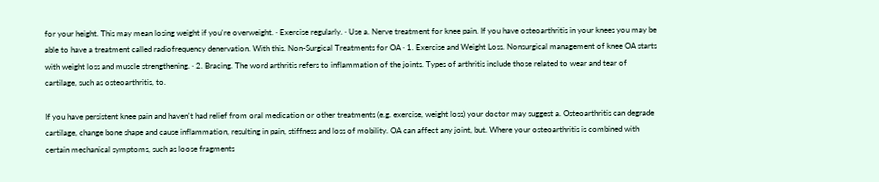for your height. This may mean losing weight if you're overweight. · Exercise regularly. · Use a. Nerve treatment for knee pain. If you have osteoarthritis in your knees you may be able to have a treatment called radiofrequency denervation. With this. Non-Surgical Treatments for OA · 1. Exercise and Weight Loss. Nonsurgical management of knee OA starts with weight loss and muscle strengthening. · 2. Bracing. The word arthritis refers to inflammation of the joints. Types of arthritis include those related to wear and tear of cartilage, such as osteoarthritis, to.

If you have persistent knee pain and haven't had relief from oral medication or other treatments (e.g. exercise, weight loss) your doctor may suggest a. Osteoarthritis can degrade cartilage, change bone shape and cause inflammation, resulting in pain, stiffness and loss of mobility. OA can affect any joint, but. Where your osteoarthritis is combined with certain mechanical symptoms, such as loose fragments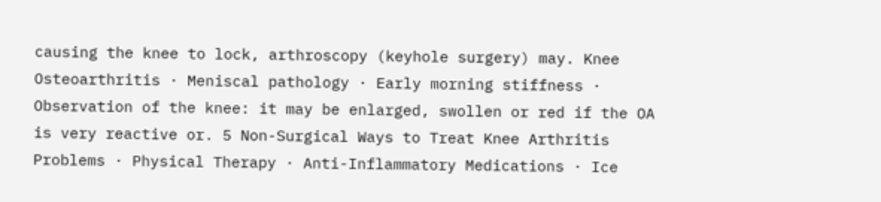causing the knee to lock, arthroscopy (keyhole surgery) may. Knee Osteoarthritis · Meniscal pathology · Early morning stiffness · Observation of the knee: it may be enlarged, swollen or red if the OA is very reactive or. 5 Non-Surgical Ways to Treat Knee Arthritis Problems · Physical Therapy · Anti-Inflammatory Medications · Ice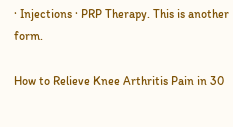· Injections · PRP Therapy. This is another form.

How to Relieve Knee Arthritis Pain in 30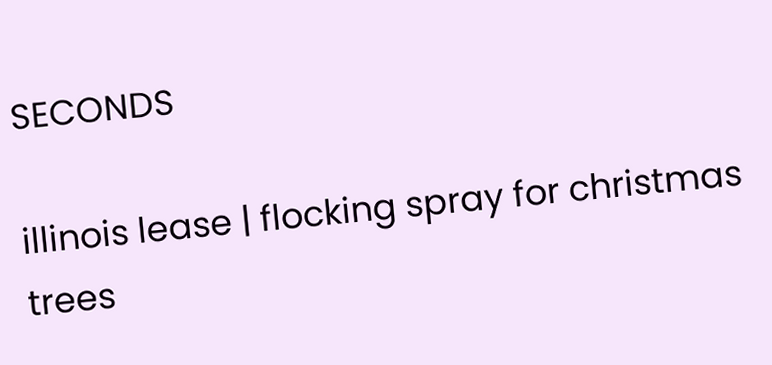SECONDS

illinois lease | flocking spray for christmas trees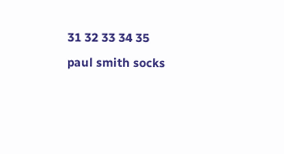31 32 33 34 35
paul smith socks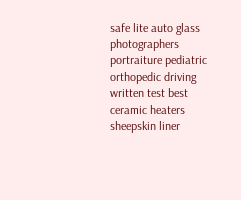safe lite auto glass photographers portraiture pediatric orthopedic driving written test best ceramic heaters sheepskin liner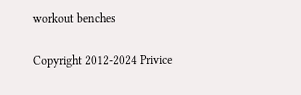workout benches

Copyright 2012-2024 Privice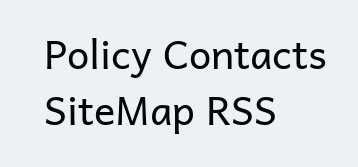Policy Contacts SiteMap RSS